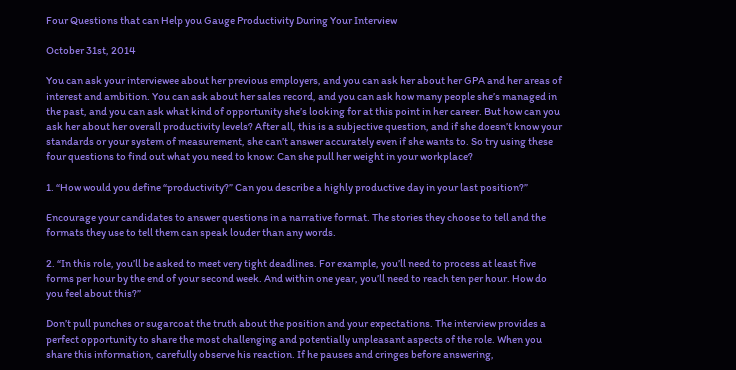Four Questions that can Help you Gauge Productivity During Your Interview

October 31st, 2014

You can ask your interviewee about her previous employers, and you can ask her about her GPA and her areas of interest and ambition. You can ask about her sales record, and you can ask how many people she’s managed in the past, and you can ask what kind of opportunity she’s looking for at this point in her career. But how can you ask her about her overall productivity levels? After all, this is a subjective question, and if she doesn’t know your standards or your system of measurement, she can’t answer accurately even if she wants to. So try using these four questions to find out what you need to know: Can she pull her weight in your workplace?

1. “How would you define “productivity?” Can you describe a highly productive day in your last position?”

Encourage your candidates to answer questions in a narrative format. The stories they choose to tell and the formats they use to tell them can speak louder than any words.

2. “In this role, you’ll be asked to meet very tight deadlines. For example, you’ll need to process at least five forms per hour by the end of your second week. And within one year, you’ll need to reach ten per hour. How do you feel about this?”

Don’t pull punches or sugarcoat the truth about the position and your expectations. The interview provides a perfect opportunity to share the most challenging and potentially unpleasant aspects of the role. When you share this information, carefully observe his reaction. If he pauses and cringes before answering,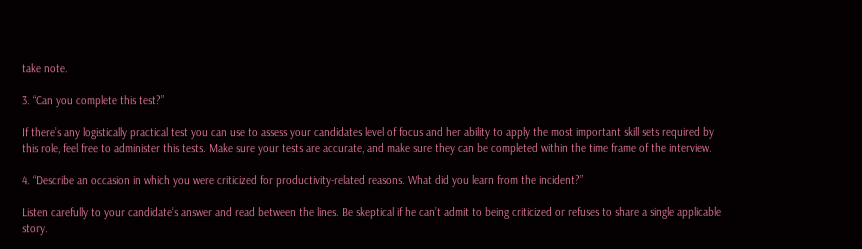take note.

3. “Can you complete this test?”

If there’s any logistically practical test you can use to assess your candidates level of focus and her ability to apply the most important skill sets required by this role, feel free to administer this tests. Make sure your tests are accurate, and make sure they can be completed within the time frame of the interview.

4. “Describe an occasion in which you were criticized for productivity-related reasons. What did you learn from the incident?”

Listen carefully to your candidate’s answer and read between the lines. Be skeptical if he can’t admit to being criticized or refuses to share a single applicable story.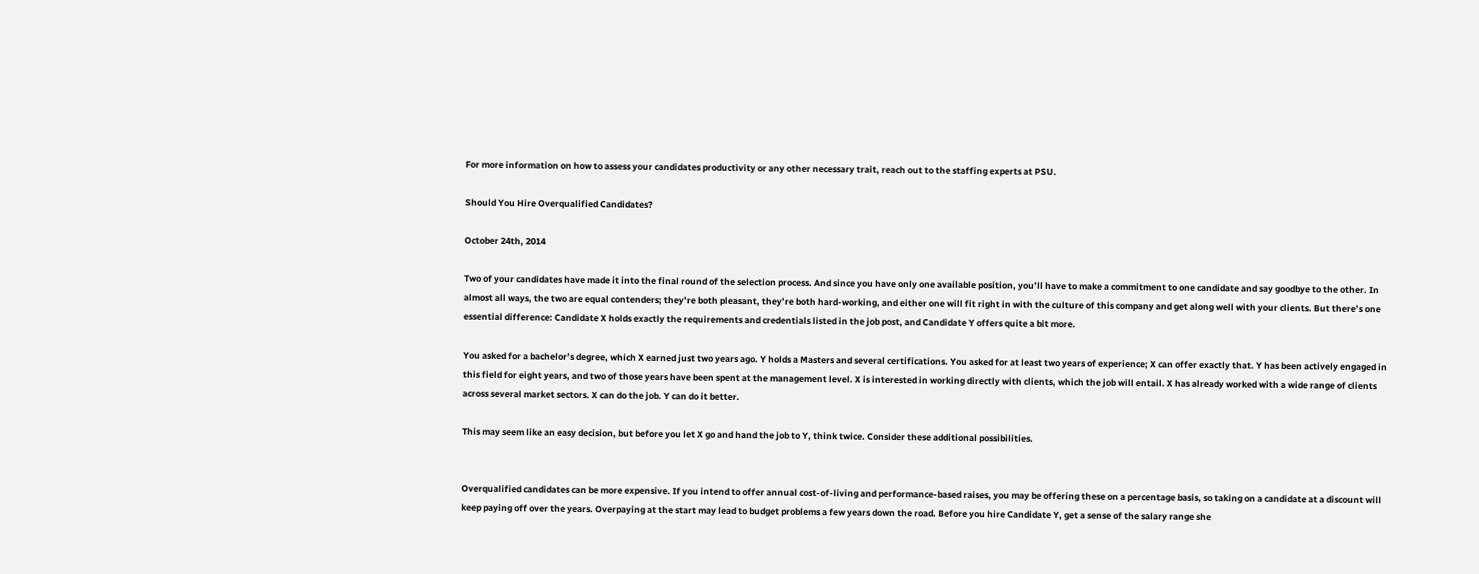For more information on how to assess your candidates productivity or any other necessary trait, reach out to the staffing experts at PSU.

Should You Hire Overqualified Candidates?

October 24th, 2014

Two of your candidates have made it into the final round of the selection process. And since you have only one available position, you’ll have to make a commitment to one candidate and say goodbye to the other. In almost all ways, the two are equal contenders; they’re both pleasant, they’re both hard-working, and either one will fit right in with the culture of this company and get along well with your clients. But there’s one essential difference: Candidate X holds exactly the requirements and credentials listed in the job post, and Candidate Y offers quite a bit more.

You asked for a bachelor’s degree, which X earned just two years ago. Y holds a Masters and several certifications. You asked for at least two years of experience; X can offer exactly that. Y has been actively engaged in this field for eight years, and two of those years have been spent at the management level. X is interested in working directly with clients, which the job will entail. X has already worked with a wide range of clients across several market sectors. X can do the job. Y can do it better.

This may seem like an easy decision, but before you let X go and hand the job to Y, think twice. Consider these additional possibilities.


Overqualified candidates can be more expensive. If you intend to offer annual cost-of-living and performance-based raises, you may be offering these on a percentage basis, so taking on a candidate at a discount will keep paying off over the years. Overpaying at the start may lead to budget problems a few years down the road. Before you hire Candidate Y, get a sense of the salary range she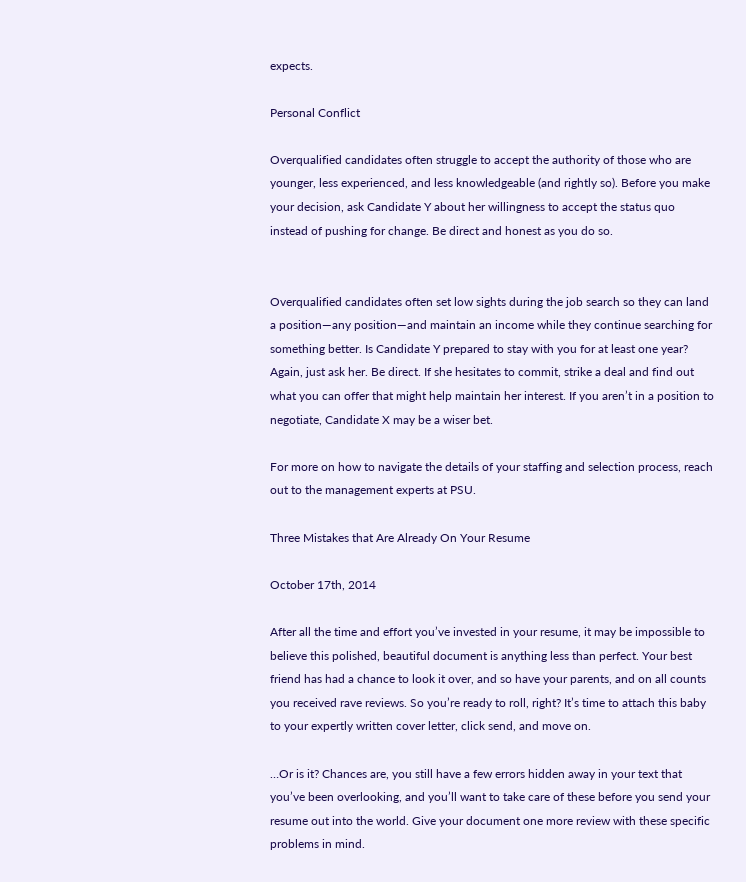expects.

Personal Conflict

Overqualified candidates often struggle to accept the authority of those who are younger, less experienced, and less knowledgeable (and rightly so). Before you make your decision, ask Candidate Y about her willingness to accept the status quo instead of pushing for change. Be direct and honest as you do so.


Overqualified candidates often set low sights during the job search so they can land a position—any position—and maintain an income while they continue searching for something better. Is Candidate Y prepared to stay with you for at least one year? Again, just ask her. Be direct. If she hesitates to commit, strike a deal and find out what you can offer that might help maintain her interest. If you aren’t in a position to negotiate, Candidate X may be a wiser bet.

For more on how to navigate the details of your staffing and selection process, reach out to the management experts at PSU.

Three Mistakes that Are Already On Your Resume

October 17th, 2014

After all the time and effort you’ve invested in your resume, it may be impossible to believe this polished, beautiful document is anything less than perfect. Your best friend has had a chance to look it over, and so have your parents, and on all counts you received rave reviews. So you’re ready to roll, right? It’s time to attach this baby to your expertly written cover letter, click send, and move on.

…Or is it? Chances are, you still have a few errors hidden away in your text that you’ve been overlooking, and you’ll want to take care of these before you send your resume out into the world. Give your document one more review with these specific problems in mind.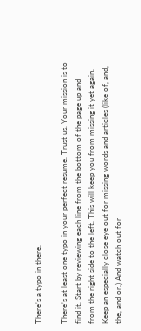There’s a typo in there.

There’s at least one typo in your perfect resume. Trust us. Your mission is to find it. Start by reviewing each line from the bottom of the page up and from the right side to the left. This will keep you from missing it yet again. Keep an especially close eye out for missing words and articles (like of, and, the, and or.) And watch out for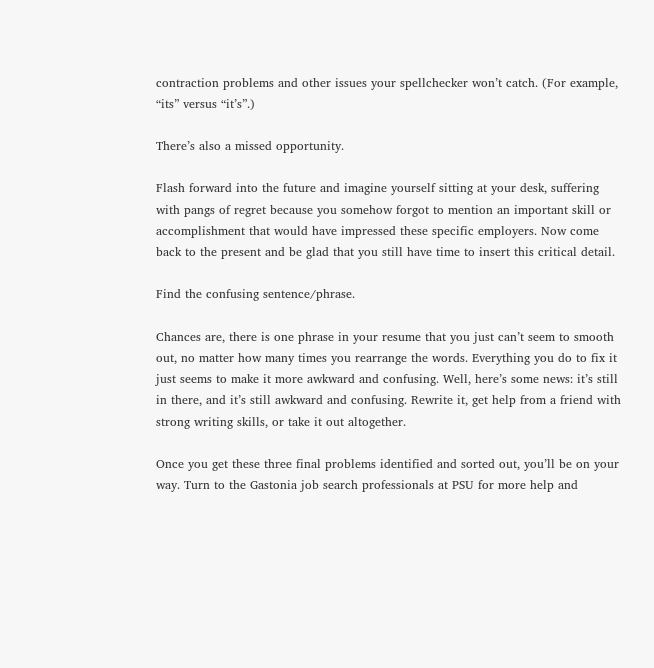contraction problems and other issues your spellchecker won’t catch. (For example, “its” versus “it’s”.)

There’s also a missed opportunity.

Flash forward into the future and imagine yourself sitting at your desk, suffering with pangs of regret because you somehow forgot to mention an important skill or accomplishment that would have impressed these specific employers. Now come back to the present and be glad that you still have time to insert this critical detail.

Find the confusing sentence/phrase.

Chances are, there is one phrase in your resume that you just can’t seem to smooth out, no matter how many times you rearrange the words. Everything you do to fix it just seems to make it more awkward and confusing. Well, here’s some news: it’s still in there, and it’s still awkward and confusing. Rewrite it, get help from a friend with strong writing skills, or take it out altogether.

Once you get these three final problems identified and sorted out, you’ll be on your way. Turn to the Gastonia job search professionals at PSU for more help and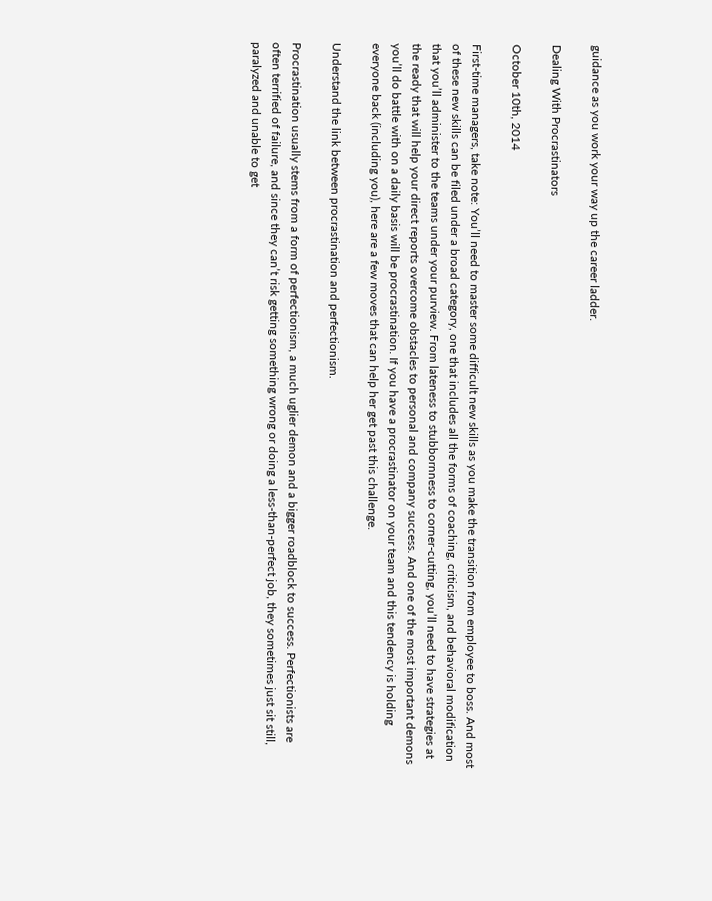guidance as you work your way up the career ladder.

Dealing With Procrastinators

October 10th, 2014

First-time managers, take note: You’ll need to master some difficult new skills as you make the transition from employee to boss. And most of these new skills can be filed under a broad category, one that includes all the forms of coaching, criticism, and behavioral modification that you’ll administer to the teams under your purview. From lateness to stubbornness to corner-cutting, you’ll need to have strategies at the ready that will help your direct reports overcome obstacles to personal and company success. And one of the most important demons you’ll do battle with on a daily basis will be procrastination. If you have a procrastinator on your team and this tendency is holding everyone back (including you), here are a few moves that can help her get past this challenge.

Understand the link between procrastination and perfectionism.

Procrastination usually stems from a form of perfectionism, a much uglier demon and a bigger roadblock to success. Perfectionists are often terrified of failure, and since they can’t risk getting something wrong or doing a less-than-perfect job, they sometimes just sit still, paralyzed and unable to get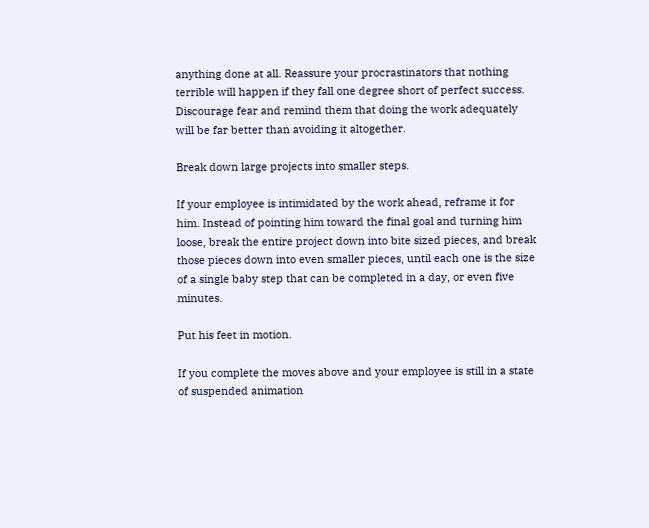anything done at all. Reassure your procrastinators that nothing terrible will happen if they fall one degree short of perfect success. Discourage fear and remind them that doing the work adequately will be far better than avoiding it altogether.

Break down large projects into smaller steps.

If your employee is intimidated by the work ahead, reframe it for him. Instead of pointing him toward the final goal and turning him loose, break the entire project down into bite sized pieces, and break those pieces down into even smaller pieces, until each one is the size of a single baby step that can be completed in a day, or even five minutes.

Put his feet in motion.

If you complete the moves above and your employee is still in a state of suspended animation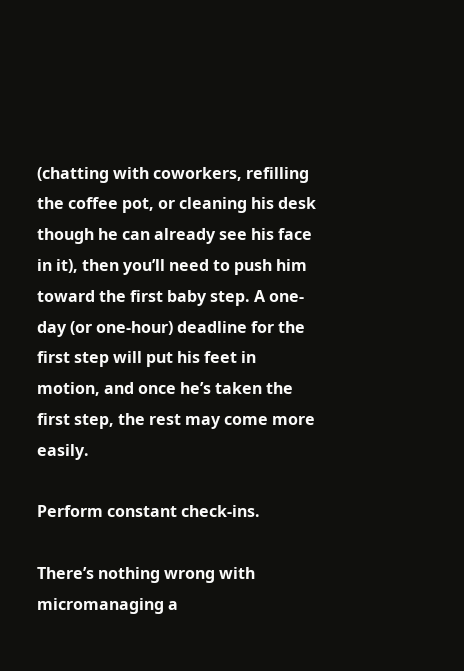(chatting with coworkers, refilling the coffee pot, or cleaning his desk though he can already see his face in it), then you’ll need to push him toward the first baby step. A one-day (or one-hour) deadline for the first step will put his feet in motion, and once he’s taken the first step, the rest may come more easily.

Perform constant check-ins.

There’s nothing wrong with micromanaging a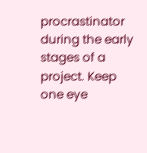procrastinator during the early stages of a project. Keep one eye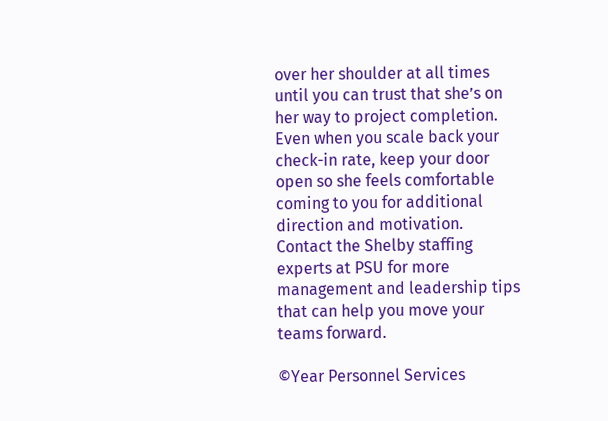over her shoulder at all times until you can trust that she’s on her way to project completion. Even when you scale back your check-in rate, keep your door open so she feels comfortable coming to you for additional direction and motivation. Contact the Shelby staffing experts at PSU for more management and leadership tips that can help you move your teams forward.

©Year Personnel Services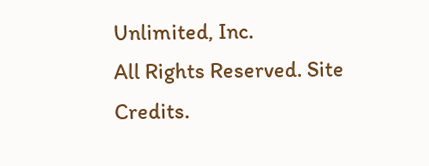Unlimited, Inc.
All Rights Reserved. Site Credits.